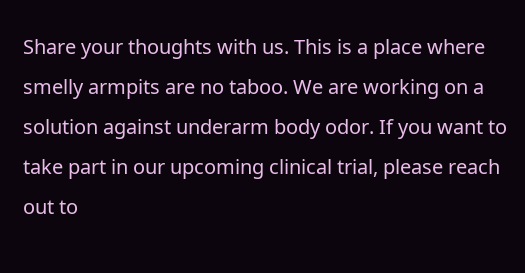Share your thoughts with us. This is a place where smelly armpits are no taboo. We are working on a solution against underarm body odor. If you want to take part in our upcoming clinical trial, please reach out to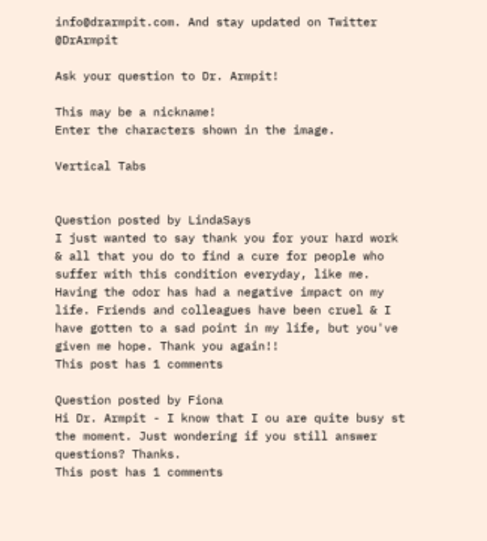info@drarmpit.com. And stay updated on Twitter @DrArmpit

Ask your question to Dr. Armpit!

This may be a nickname!
Enter the characters shown in the image.

Vertical Tabs


Question posted by LindaSays
I just wanted to say thank you for your hard work & all that you do to find a cure for people who suffer with this condition everyday, like me. Having the odor has had a negative impact on my life. Friends and colleagues have been cruel & I have gotten to a sad point in my life, but you've given me hope. Thank you again!!
This post has 1 comments

Question posted by Fiona
Hi Dr. Armpit - I know that I ou are quite busy st the moment. Just wondering if you still answer questions? Thanks.
This post has 1 comments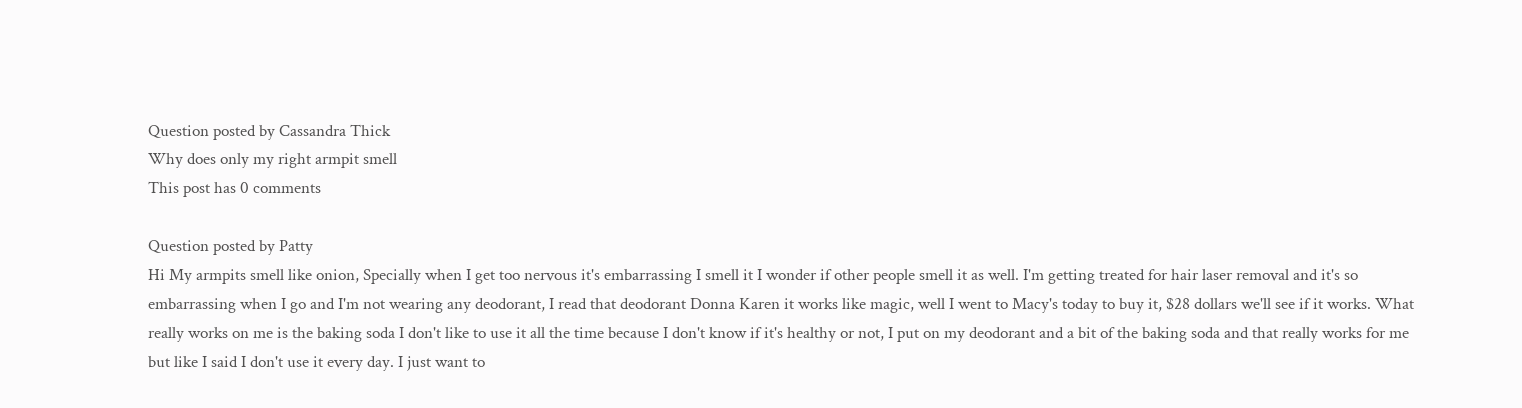Question posted by Cassandra Thick
Why does only my right armpit smell
This post has 0 comments

Question posted by Patty
Hi My armpits smell like onion, Specially when I get too nervous it's embarrassing I smell it I wonder if other people smell it as well. I'm getting treated for hair laser removal and it's so embarrassing when I go and I'm not wearing any deodorant, I read that deodorant Donna Karen it works like magic, well I went to Macy's today to buy it, $28 dollars we'll see if it works. What really works on me is the baking soda I don't like to use it all the time because I don't know if it's healthy or not, I put on my deodorant and a bit of the baking soda and that really works for me but like I said I don't use it every day. I just want to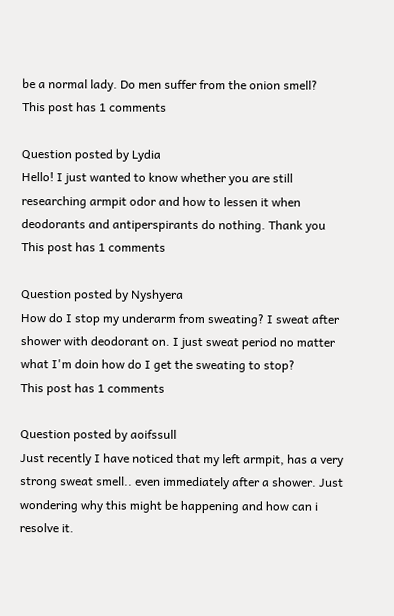be a normal lady. Do men suffer from the onion smell?
This post has 1 comments

Question posted by Lydia
Hello! I just wanted to know whether you are still researching armpit odor and how to lessen it when deodorants and antiperspirants do nothing. Thank you
This post has 1 comments

Question posted by Nyshyera
How do I stop my underarm from sweating? I sweat after shower with deodorant on. I just sweat period no matter what I'm doin how do I get the sweating to stop?
This post has 1 comments

Question posted by aoifssull
Just recently I have noticed that my left armpit, has a very strong sweat smell.. even immediately after a shower. Just wondering why this might be happening and how can i resolve it.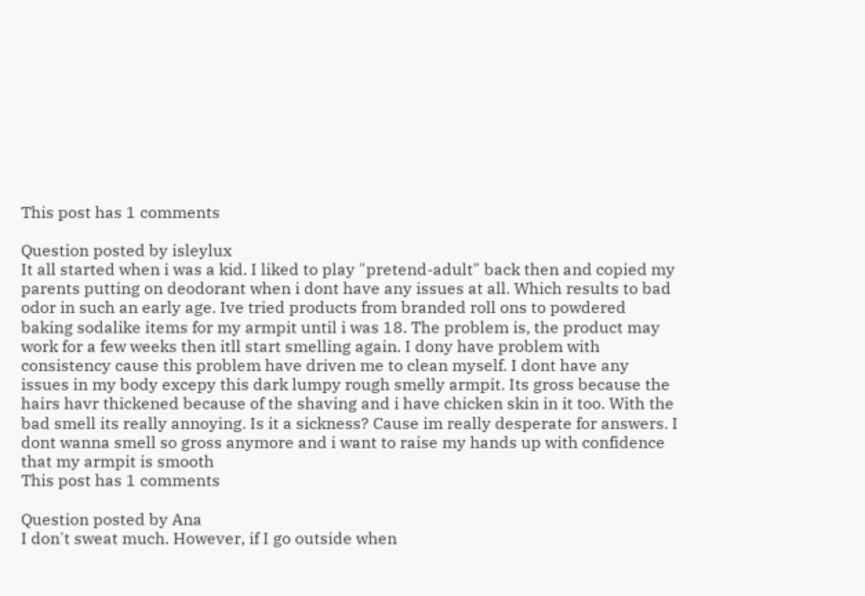This post has 1 comments

Question posted by isleylux
It all started when i was a kid. I liked to play "pretend-adult" back then and copied my parents putting on deodorant when i dont have any issues at all. Which results to bad odor in such an early age. Ive tried products from branded roll ons to powdered baking sodalike items for my armpit until i was 18. The problem is, the product may work for a few weeks then itll start smelling again. I dony have problem with consistency cause this problem have driven me to clean myself. I dont have any issues in my body excepy this dark lumpy rough smelly armpit. Its gross because the hairs havr thickened because of the shaving and i have chicken skin in it too. With the bad smell its really annoying. Is it a sickness? Cause im really desperate for answers. I dont wanna smell so gross anymore and i want to raise my hands up with confidence that my armpit is smooth
This post has 1 comments

Question posted by Ana
I don't sweat much. However, if I go outside when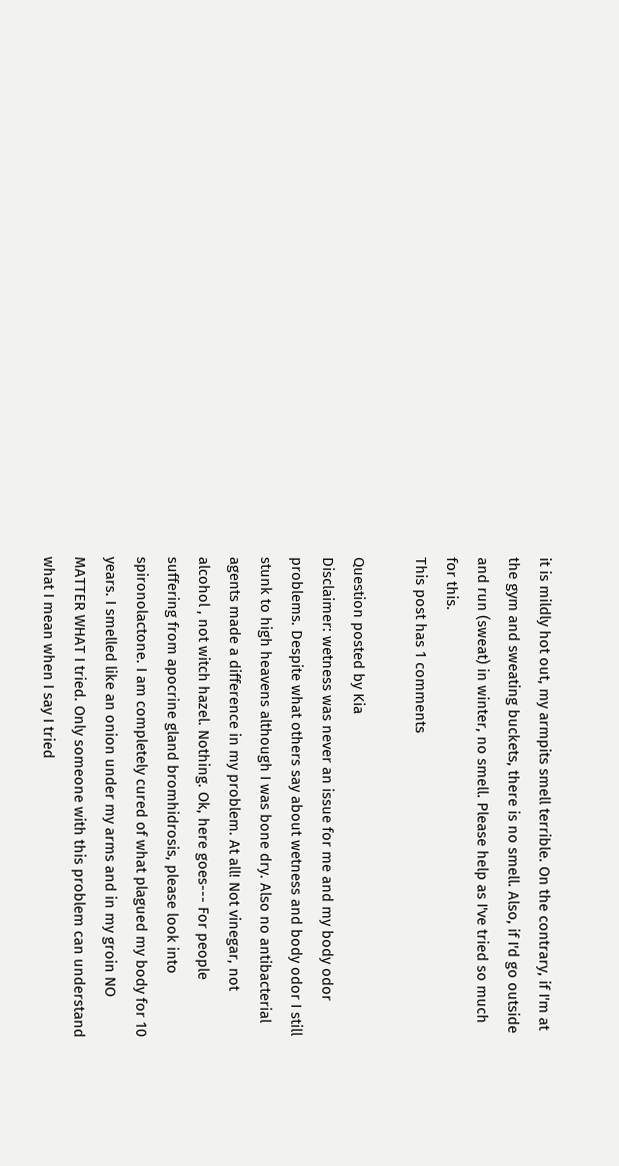it is mildly hot out, my armpits smell terrible. On the contrary, if I'm at the gym and sweating buckets, there is no smell. Also, if I'd go outside and run (sweat) in winter, no smell. Please help as I've tried so much for this.
This post has 1 comments

Question posted by Kia
Disclaimer: wetness was never an issue for me and my body odor problems. Despite what others say about wetness and body odor I still stunk to high heavens although I was bone dry. Also no antibacterial agents made a difference in my problem. At all! Not vinegar, not alcohol , not witch hazel. Nothing. Ok, here goes--- For people suffering from apocrine gland bromhidrosis, please look into spironolactone. I am completely cured of what plagued my body for 10 years. I smelled like an onion under my arms and in my groin NO MATTER WHAT I tried. Only someone with this problem can understand what I mean when I say I tried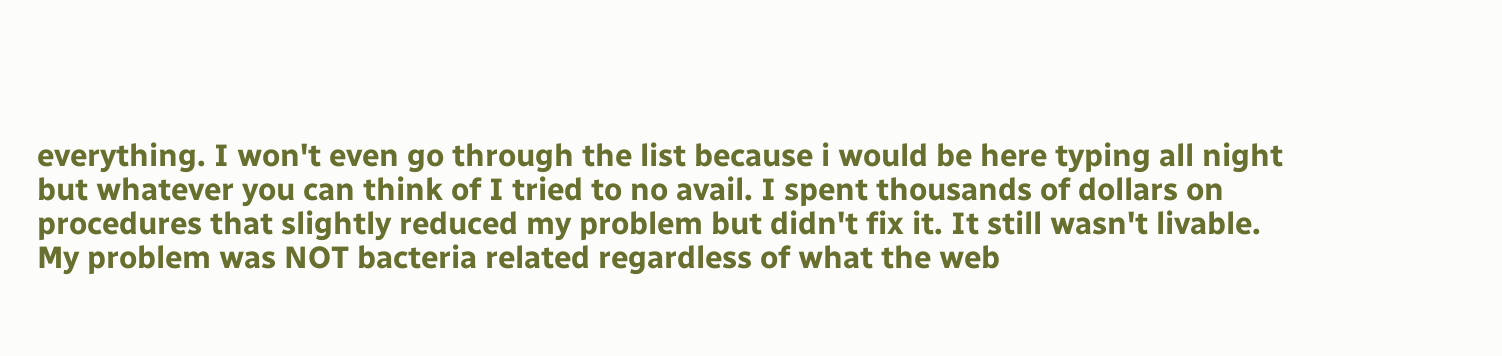everything. I won't even go through the list because i would be here typing all night but whatever you can think of I tried to no avail. I spent thousands of dollars on procedures that slightly reduced my problem but didn't fix it. It still wasn't livable. My problem was NOT bacteria related regardless of what the web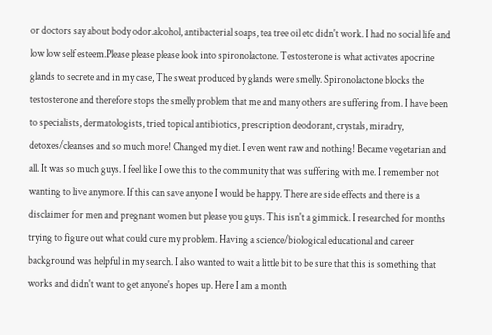or doctors say about body odor.alcohol, antibacterial soaps, tea tree oil etc didn't work. I had no social life and low low self esteem.Please please please look into spironolactone. Testosterone is what activates apocrine glands to secrete and in my case, The sweat produced by glands were smelly. Spironolactone blocks the testosterone and therefore stops the smelly problem that me and many others are suffering from. I have been to specialists, dermatologists, tried topical antibiotics, prescription deodorant, crystals, miradry, detoxes/cleanses and so much more! Changed my diet. I even went raw and nothing! Became vegetarian and all. It was so much guys. I feel like I owe this to the community that was suffering with me. I remember not wanting to live anymore. If this can save anyone I would be happy. There are side effects and there is a disclaimer for men and pregnant women but please you guys. This isn't a gimmick. I researched for months trying to figure out what could cure my problem. Having a science/biological educational and career background was helpful in my search. I also wanted to wait a little bit to be sure that this is something that works and didn't want to get anyone's hopes up. Here I am a month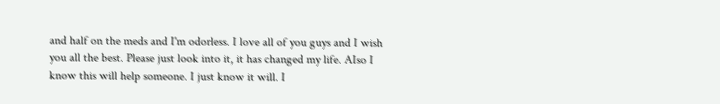and half on the meds and I'm odorless. I love all of you guys and I wish you all the best. Please just look into it, it has changed my life. AIso I know this will help someone. I just know it will. I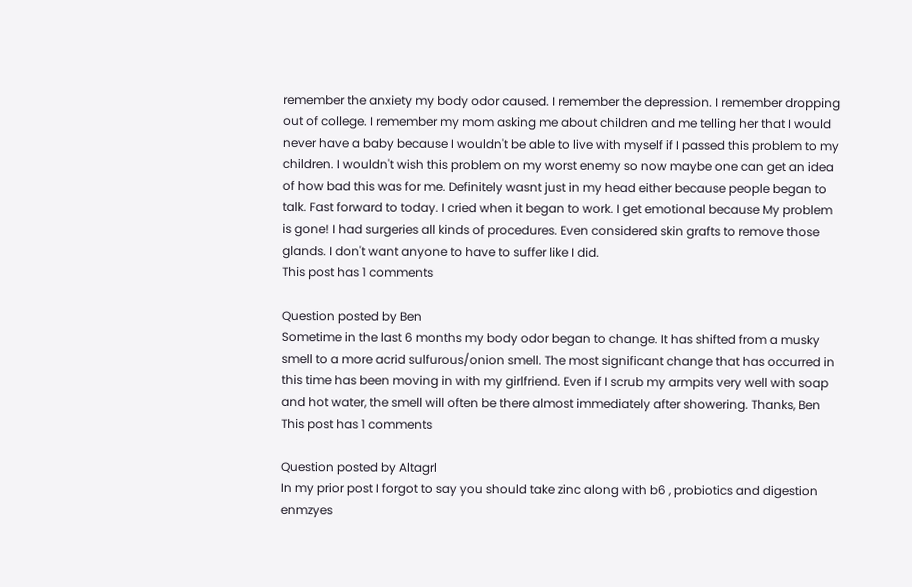remember the anxiety my body odor caused. I remember the depression. I remember dropping out of college. I remember my mom asking me about children and me telling her that I would never have a baby because I wouldn't be able to live with myself if I passed this problem to my children. I wouldn't wish this problem on my worst enemy so now maybe one can get an idea of how bad this was for me. Definitely wasnt just in my head either because people began to talk. Fast forward to today. I cried when it began to work. I get emotional because My problem is gone! I had surgeries all kinds of procedures. Even considered skin grafts to remove those glands. I don't want anyone to have to suffer like I did.
This post has 1 comments

Question posted by Ben
Sometime in the last 6 months my body odor began to change. It has shifted from a musky smell to a more acrid sulfurous/onion smell. The most significant change that has occurred in this time has been moving in with my girlfriend. Even if I scrub my armpits very well with soap and hot water, the smell will often be there almost immediately after showering. Thanks, Ben
This post has 1 comments

Question posted by Altagrl
In my prior post I forgot to say you should take zinc along with b6 , probiotics and digestion enmzyes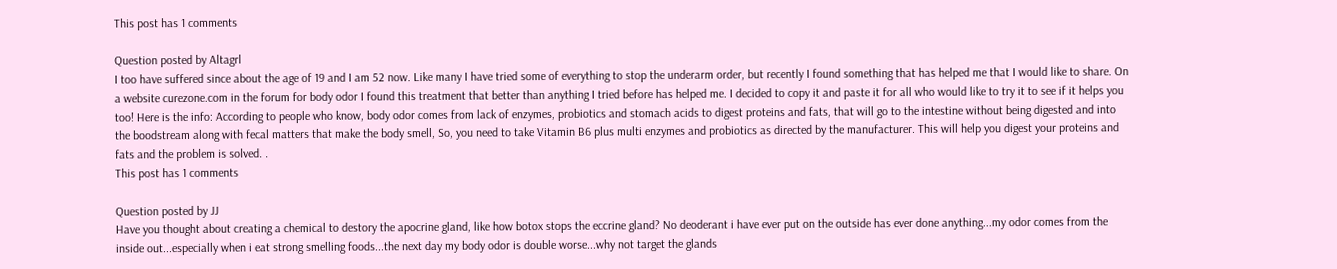This post has 1 comments

Question posted by Altagrl
I too have suffered since about the age of 19 and I am 52 now. Like many I have tried some of everything to stop the underarm order, but recently I found something that has helped me that I would like to share. On a website curezone.com in the forum for body odor I found this treatment that better than anything I tried before has helped me. I decided to copy it and paste it for all who would like to try it to see if it helps you too! Here is the info: According to people who know, body odor comes from lack of enzymes, probiotics and stomach acids to digest proteins and fats, that will go to the intestine without being digested and into the boodstream along with fecal matters that make the body smell, So, you need to take Vitamin B6 plus multi enzymes and probiotics as directed by the manufacturer. This will help you digest your proteins and fats and the problem is solved. .
This post has 1 comments

Question posted by JJ
Have you thought about creating a chemical to destory the apocrine gland, like how botox stops the eccrine gland? No deoderant i have ever put on the outside has ever done anything...my odor comes from the inside out...especially when i eat strong smelling foods...the next day my body odor is double worse...why not target the glands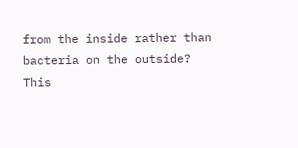from the inside rather than bacteria on the outside?
This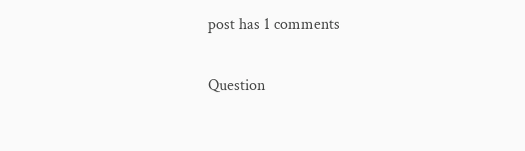post has 1 comments

Question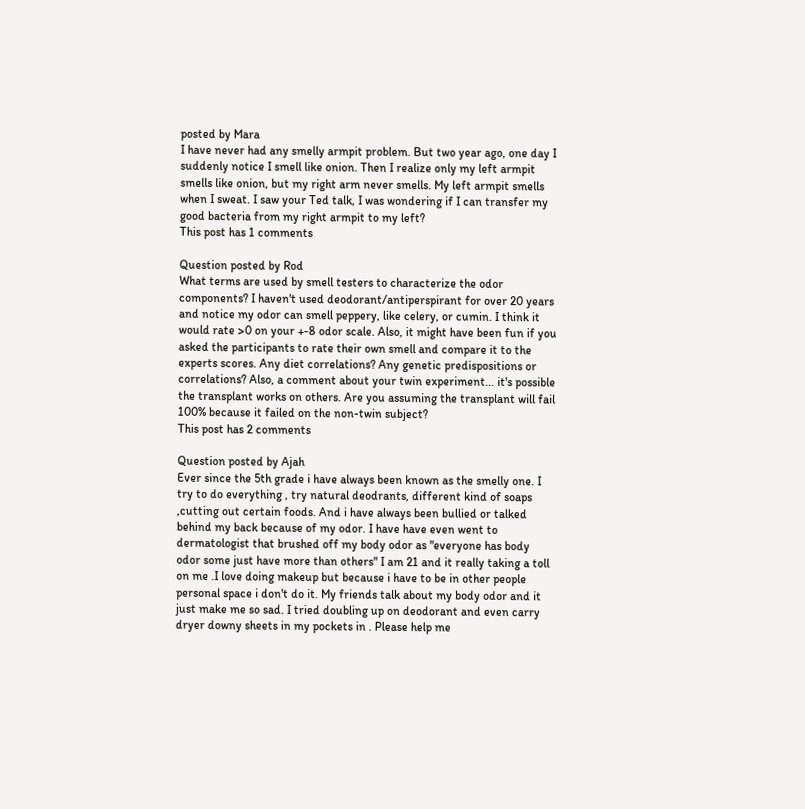posted by Mara
I have never had any smelly armpit problem. But two year ago, one day I suddenly notice I smell like onion. Then I realize only my left armpit smells like onion, but my right arm never smells. My left armpit smells when I sweat. I saw your Ted talk, I was wondering if I can transfer my good bacteria from my right armpit to my left?
This post has 1 comments

Question posted by Rod
What terms are used by smell testers to characterize the odor components? I haven't used deodorant/antiperspirant for over 20 years and notice my odor can smell peppery, like celery, or cumin. I think it would rate >0 on your +-8 odor scale. Also, it might have been fun if you asked the participants to rate their own smell and compare it to the experts scores. Any diet correlations? Any genetic predispositions or correlations? Also, a comment about your twin experiment... it's possible the transplant works on others. Are you assuming the transplant will fail 100% because it failed on the non-twin subject?
This post has 2 comments

Question posted by Ajah
Ever since the 5th grade i have always been known as the smelly one. I try to do everything , try natural deodrants, different kind of soaps ,cutting out certain foods. And i have always been bullied or talked behind my back because of my odor. I have have even went to dermatologist that brushed off my body odor as "everyone has body odor some just have more than others" I am 21 and it really taking a toll on me .I love doing makeup but because i have to be in other people personal space i don't do it. My friends talk about my body odor and it just make me so sad. I tried doubling up on deodorant and even carry dryer downy sheets in my pockets in . Please help me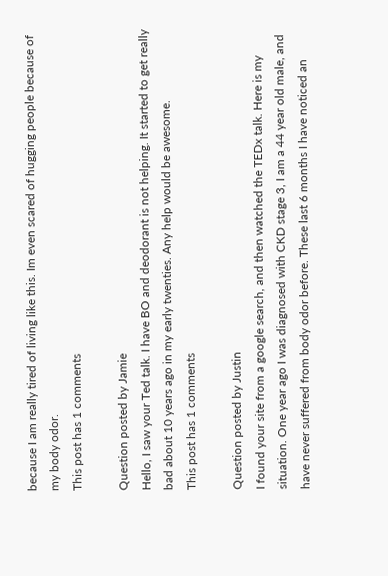because I am really tired of living like this. Im even scared of hugging people because of my body odor.
This post has 1 comments

Question posted by Jamie
Hello, I saw your Ted talk. I have BO and deodorant is not helping. It started to get really bad about 10 years ago in my early twenties. Any help would be awesome.
This post has 1 comments

Question posted by Justin
I found your site from a google search, and then watched the TEDx talk. Here is my situation. One year ago I was diagnosed with CKD stage 3, I am a 44 year old male, and have never suffered from body odor before. These last 6 months I have noticed an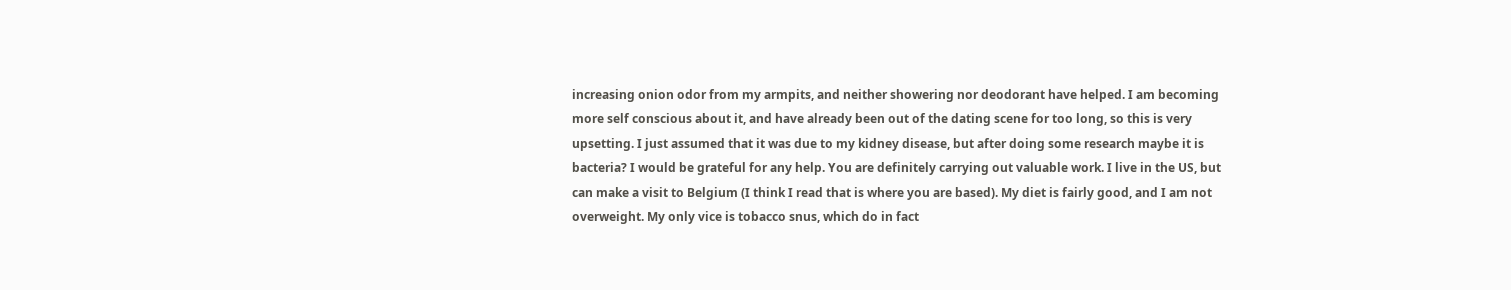increasing onion odor from my armpits, and neither showering nor deodorant have helped. I am becoming more self conscious about it, and have already been out of the dating scene for too long, so this is very upsetting. I just assumed that it was due to my kidney disease, but after doing some research maybe it is bacteria? I would be grateful for any help. You are definitely carrying out valuable work. I live in the US, but can make a visit to Belgium (I think I read that is where you are based). My diet is fairly good, and I am not overweight. My only vice is tobacco snus, which do in fact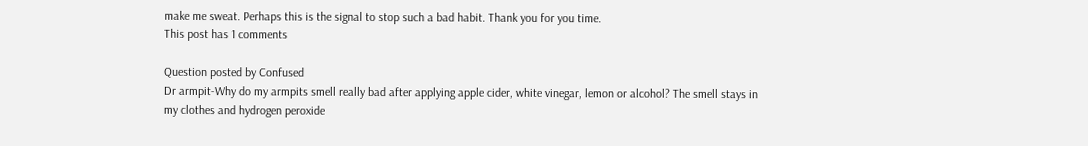make me sweat. Perhaps this is the signal to stop such a bad habit. Thank you for you time.
This post has 1 comments

Question posted by Confused
Dr armpit-Why do my armpits smell really bad after applying apple cider, white vinegar, lemon or alcohol? The smell stays in my clothes and hydrogen peroxide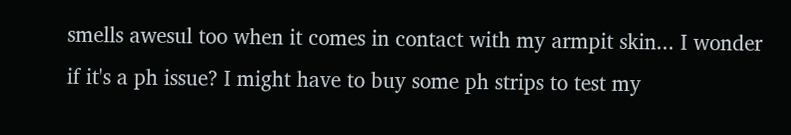smells awesul too when it comes in contact with my armpit skin... I wonder if it's a ph issue? I might have to buy some ph strips to test my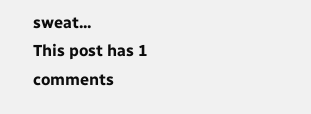sweat...
This post has 1 comments